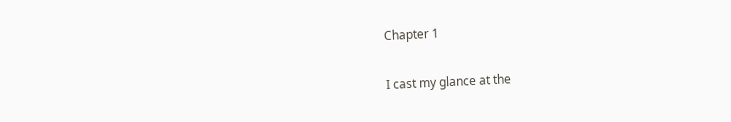Chapter 1

I cast my glance at the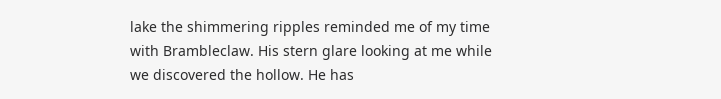lake the shimmering ripples reminded me of my time with Brambleclaw. His stern glare looking at me while we discovered the hollow. He has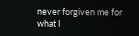never forgiven me for what I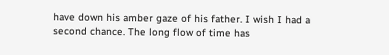have down his amber gaze of his father. I wish I had a second chance. The long flow of time has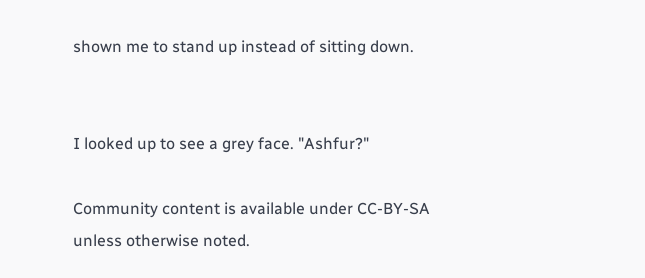shown me to stand up instead of sitting down.


I looked up to see a grey face. "Ashfur?"

Community content is available under CC-BY-SA unless otherwise noted.